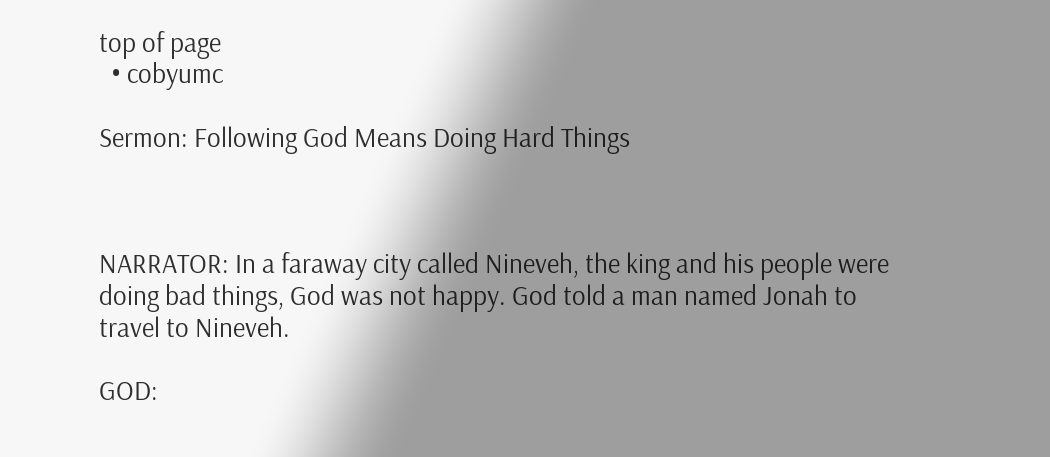top of page
  • cobyumc

Sermon: Following God Means Doing Hard Things



NARRATOR: In a faraway city called Nineveh, the king and his people were doing bad things, God was not happy. God told a man named Jonah to travel to Nineveh.

GOD: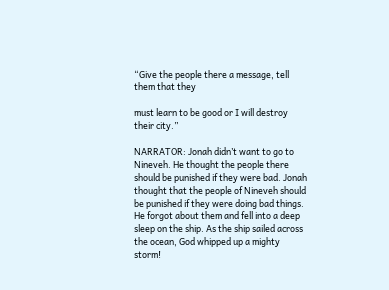“Give the people there a message, tell them that they

must learn to be good or I will destroy their city.”

NARRATOR: Jonah didn’t want to go to Nineveh. He thought the people there should be punished if they were bad. Jonah thought that the people of Nineveh should be punished if they were doing bad things. He forgot about them and fell into a deep sleep on the ship. As the ship sailed across the ocean, God whipped up a mighty storm!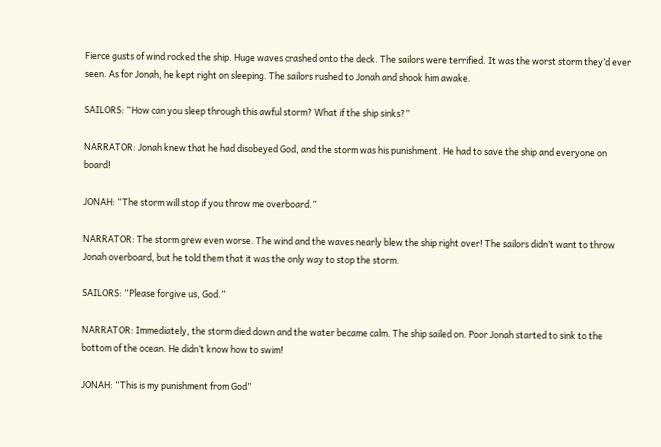Fierce gusts of wind rocked the ship. Huge waves crashed onto the deck. The sailors were terrified. It was the worst storm they’d ever seen. As for Jonah, he kept right on sleeping. The sailors rushed to Jonah and shook him awake.

SAILORS: “How can you sleep through this awful storm? What if the ship sinks?”

NARRATOR: Jonah knew that he had disobeyed God, and the storm was his punishment. He had to save the ship and everyone on board!

JONAH: “The storm will stop if you throw me overboard.”

NARRATOR: The storm grew even worse. The wind and the waves nearly blew the ship right over! The sailors didn’t want to throw Jonah overboard, but he told them that it was the only way to stop the storm.

SAILORS: “Please forgive us, God.”

NARRATOR: Immediately, the storm died down and the water became calm. The ship sailed on. Poor Jonah started to sink to the bottom of the ocean. He didn’t know how to swim!

JONAH: “This is my punishment from God”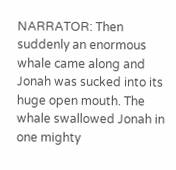NARRATOR: Then suddenly an enormous whale came along and Jonah was sucked into its huge open mouth. The whale swallowed Jonah in one mighty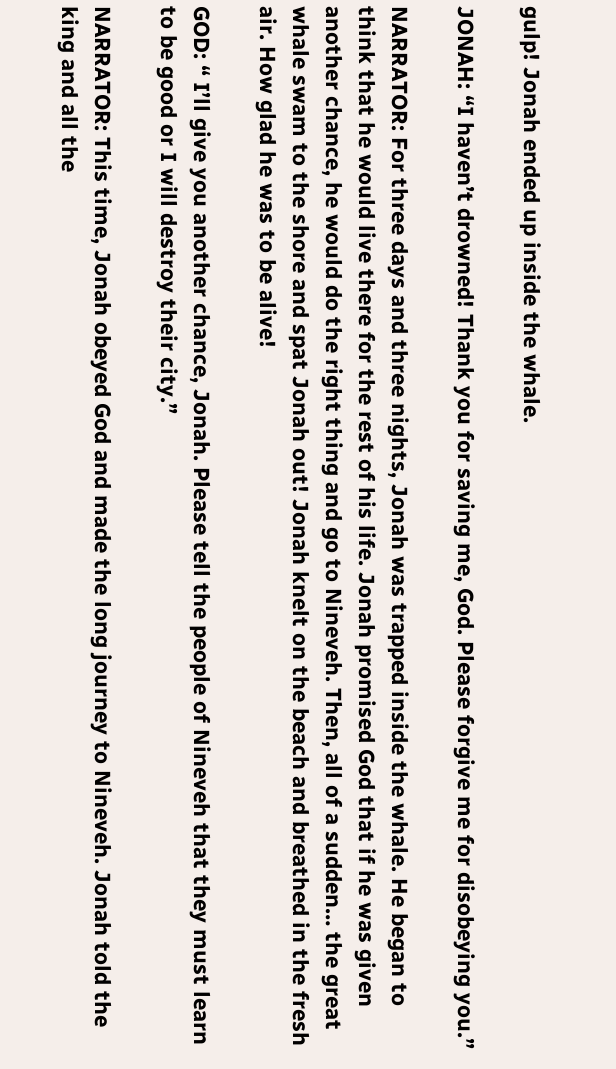gulp! Jonah ended up inside the whale.

JONAH: “I haven’t drowned! Thank you for saving me, God. Please forgive me for disobeying you.”

NARRATOR: For three days and three nights, Jonah was trapped inside the whale. He began to think that he would live there for the rest of his life. Jonah promised God that if he was given another chance, he would do the right thing and go to Nineveh. Then, all of a sudden… the great whale swam to the shore and spat Jonah out! Jonah knelt on the beach and breathed in the fresh air. How glad he was to be alive!

GOD: “ I’ll give you another chance, Jonah. Please tell the people of Nineveh that they must learn to be good or I will destroy their city.”

NARRATOR: This time, Jonah obeyed God and made the long journey to Nineveh. Jonah told the king and all the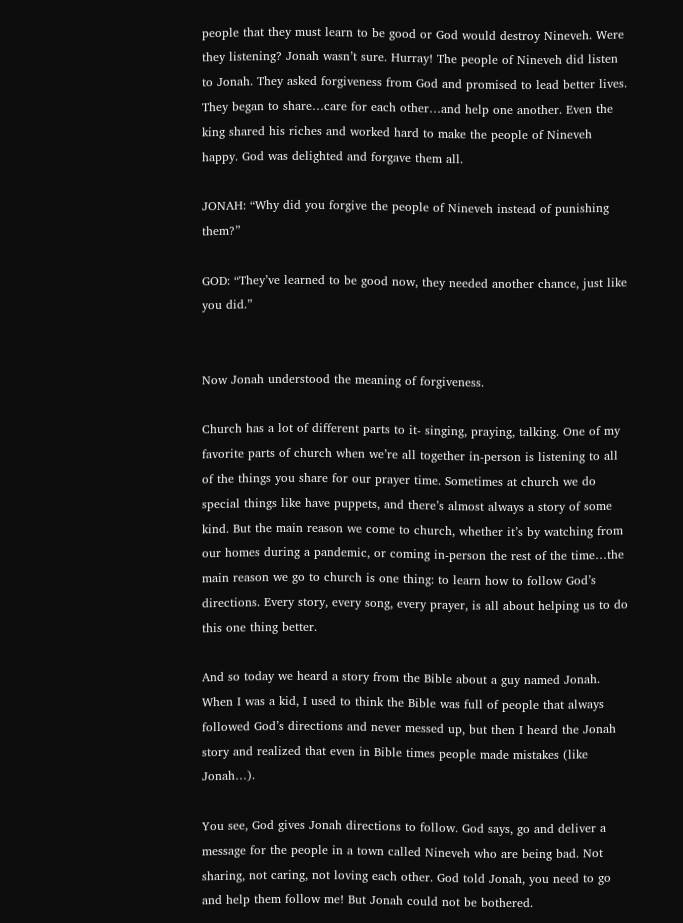people that they must learn to be good or God would destroy Nineveh. Were they listening? Jonah wasn’t sure. Hurray! The people of Nineveh did listen to Jonah. They asked forgiveness from God and promised to lead better lives. They began to share…care for each other…and help one another. Even the king shared his riches and worked hard to make the people of Nineveh happy. God was delighted and forgave them all.

JONAH: “Why did you forgive the people of Nineveh instead of punishing them?”

GOD: “They’ve learned to be good now, they needed another chance, just like you did.”


Now Jonah understood the meaning of forgiveness.

Church has a lot of different parts to it- singing, praying, talking. One of my favorite parts of church when we’re all together in-person is listening to all of the things you share for our prayer time. Sometimes at church we do special things like have puppets, and there’s almost always a story of some kind. But the main reason we come to church, whether it’s by watching from our homes during a pandemic, or coming in-person the rest of the time…the main reason we go to church is one thing: to learn how to follow God’s directions. Every story, every song, every prayer, is all about helping us to do this one thing better.

And so today we heard a story from the Bible about a guy named Jonah. When I was a kid, I used to think the Bible was full of people that always followed God’s directions and never messed up, but then I heard the Jonah story and realized that even in Bible times people made mistakes (like Jonah…).

You see, God gives Jonah directions to follow. God says, go and deliver a message for the people in a town called Nineveh who are being bad. Not sharing, not caring, not loving each other. God told Jonah, you need to go and help them follow me! But Jonah could not be bothered.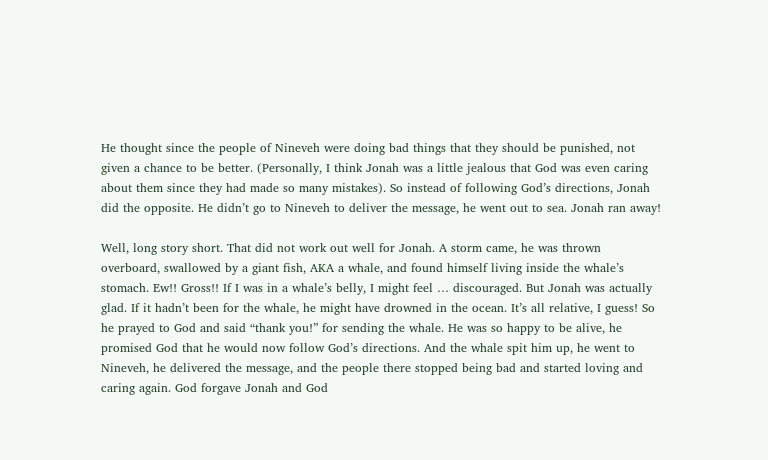He thought since the people of Nineveh were doing bad things that they should be punished, not given a chance to be better. (Personally, I think Jonah was a little jealous that God was even caring about them since they had made so many mistakes). So instead of following God’s directions, Jonah did the opposite. He didn’t go to Nineveh to deliver the message, he went out to sea. Jonah ran away!

Well, long story short. That did not work out well for Jonah. A storm came, he was thrown overboard, swallowed by a giant fish, AKA a whale, and found himself living inside the whale’s stomach. Ew!! Gross!! If I was in a whale’s belly, I might feel … discouraged. But Jonah was actually glad. If it hadn’t been for the whale, he might have drowned in the ocean. It’s all relative, I guess! So he prayed to God and said “thank you!” for sending the whale. He was so happy to be alive, he promised God that he would now follow God’s directions. And the whale spit him up, he went to Nineveh, he delivered the message, and the people there stopped being bad and started loving and caring again. God forgave Jonah and God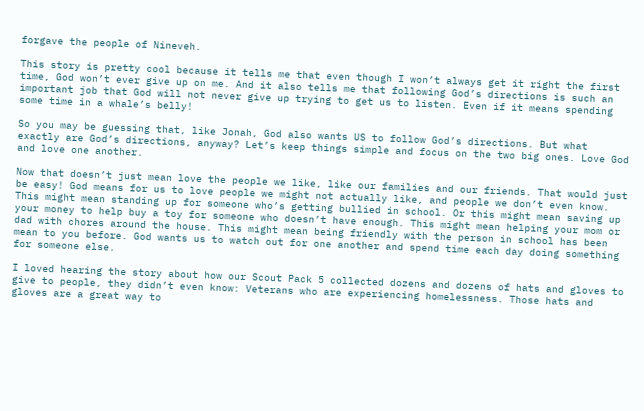forgave the people of Nineveh.

This story is pretty cool because it tells me that even though I won’t always get it right the first time, God won’t ever give up on me. And it also tells me that following God’s directions is such an important job that God will not never give up trying to get us to listen. Even if it means spending some time in a whale’s belly!

So you may be guessing that, like Jonah, God also wants US to follow God’s directions. But what exactly are God’s directions, anyway? Let’s keep things simple and focus on the two big ones. Love God and love one another.

Now that doesn’t just mean love the people we like, like our families and our friends. That would just be easy! God means for us to love people we might not actually like, and people we don’t even know. This might mean standing up for someone who’s getting bullied in school. Or this might mean saving up your money to help buy a toy for someone who doesn’t have enough. This might mean helping your mom or dad with chores around the house. This might mean being friendly with the person in school has been mean to you before. God wants us to watch out for one another and spend time each day doing something for someone else.

I loved hearing the story about how our Scout Pack 5 collected dozens and dozens of hats and gloves to give to people, they didn’t even know: Veterans who are experiencing homelessness. Those hats and gloves are a great way to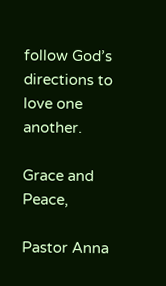follow God’s directions to love one another.

Grace and Peace,

Pastor Anna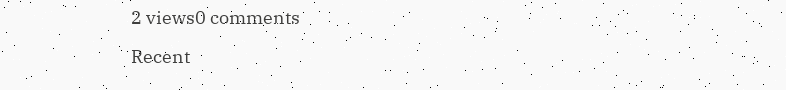2 views0 comments

Recent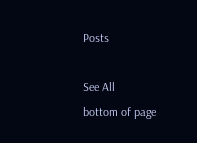Posts

See All
bottom of page